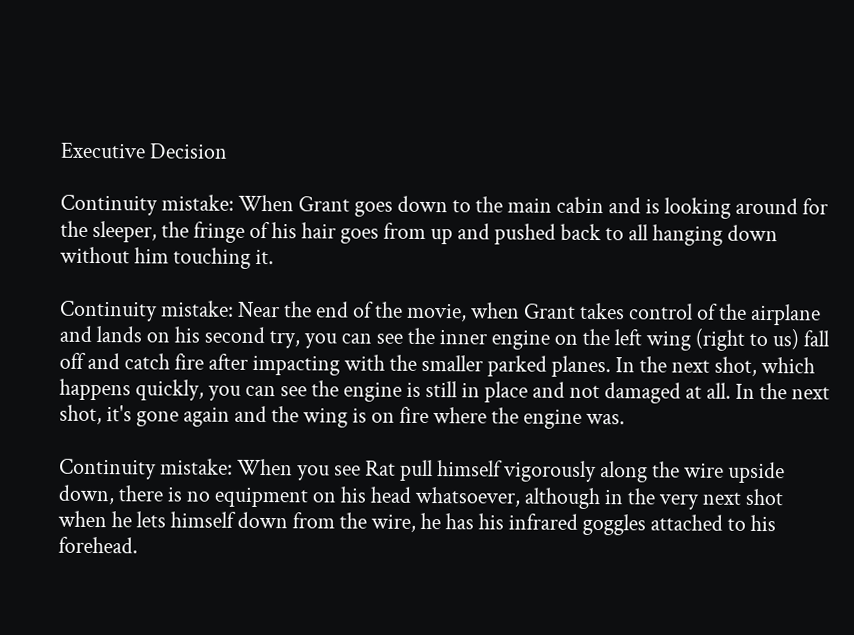Executive Decision

Continuity mistake: When Grant goes down to the main cabin and is looking around for the sleeper, the fringe of his hair goes from up and pushed back to all hanging down without him touching it.

Continuity mistake: Near the end of the movie, when Grant takes control of the airplane and lands on his second try, you can see the inner engine on the left wing (right to us) fall off and catch fire after impacting with the smaller parked planes. In the next shot, which happens quickly, you can see the engine is still in place and not damaged at all. In the next shot, it's gone again and the wing is on fire where the engine was.

Continuity mistake: When you see Rat pull himself vigorously along the wire upside down, there is no equipment on his head whatsoever, although in the very next shot when he lets himself down from the wire, he has his infrared goggles attached to his forehead.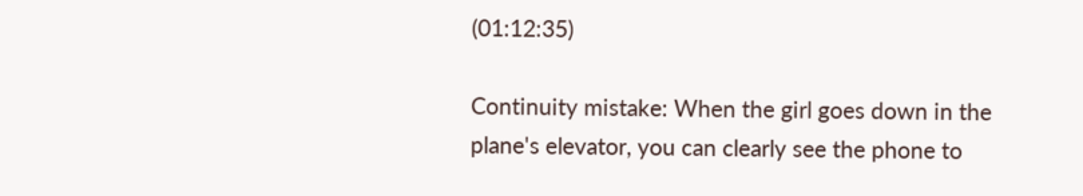(01:12:35)

Continuity mistake: When the girl goes down in the plane's elevator, you can clearly see the phone to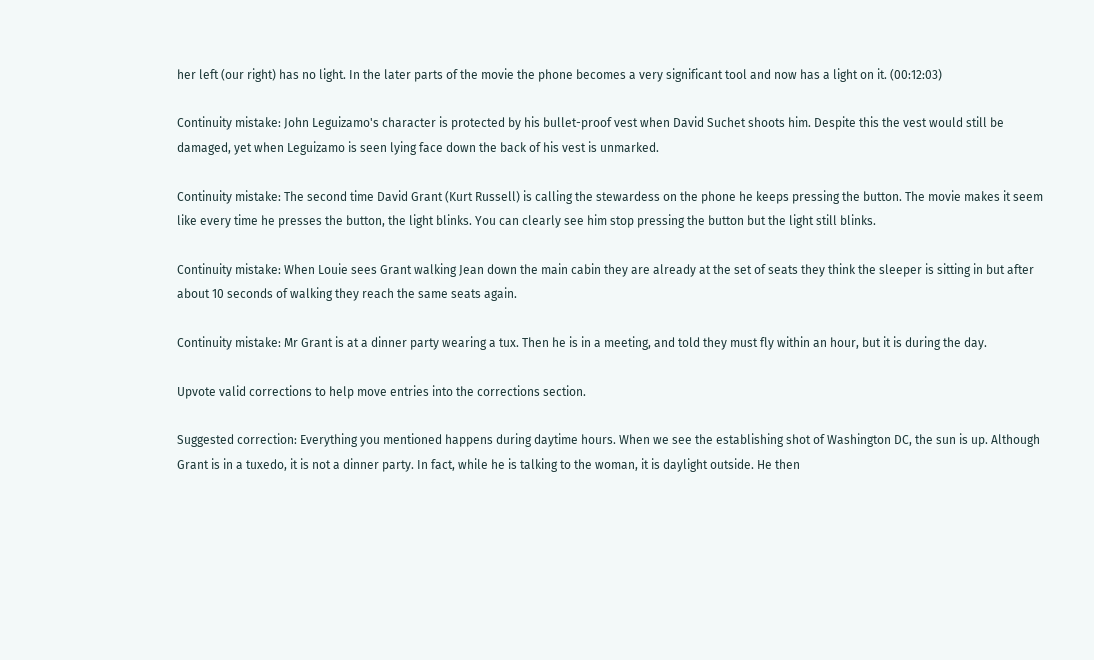her left (our right) has no light. In the later parts of the movie the phone becomes a very significant tool and now has a light on it. (00:12:03)

Continuity mistake: John Leguizamo's character is protected by his bullet-proof vest when David Suchet shoots him. Despite this the vest would still be damaged, yet when Leguizamo is seen lying face down the back of his vest is unmarked.

Continuity mistake: The second time David Grant (Kurt Russell) is calling the stewardess on the phone he keeps pressing the button. The movie makes it seem like every time he presses the button, the light blinks. You can clearly see him stop pressing the button but the light still blinks.

Continuity mistake: When Louie sees Grant walking Jean down the main cabin they are already at the set of seats they think the sleeper is sitting in but after about 10 seconds of walking they reach the same seats again.

Continuity mistake: Mr Grant is at a dinner party wearing a tux. Then he is in a meeting, and told they must fly within an hour, but it is during the day.

Upvote valid corrections to help move entries into the corrections section.

Suggested correction: Everything you mentioned happens during daytime hours. When we see the establishing shot of Washington DC, the sun is up. Although Grant is in a tuxedo, it is not a dinner party. In fact, while he is talking to the woman, it is daylight outside. He then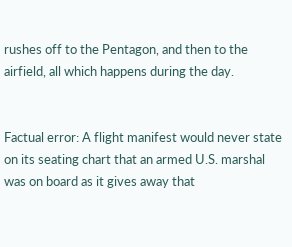rushes off to the Pentagon, and then to the airfield, all which happens during the day.


Factual error: A flight manifest would never state on its seating chart that an armed U.S. marshal was on board as it gives away that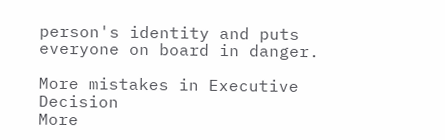person's identity and puts everyone on board in danger.

More mistakes in Executive Decision
More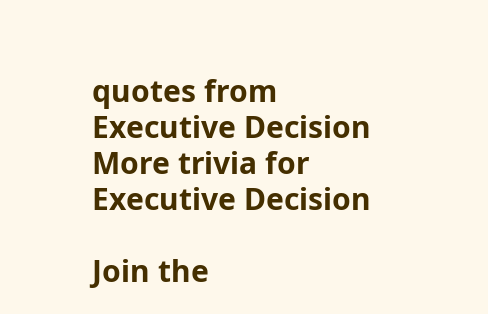quotes from Executive Decision
More trivia for Executive Decision

Join the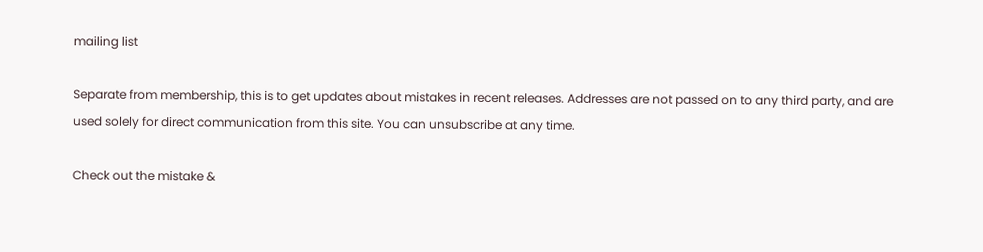mailing list

Separate from membership, this is to get updates about mistakes in recent releases. Addresses are not passed on to any third party, and are used solely for direct communication from this site. You can unsubscribe at any time.

Check out the mistake &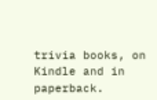trivia books, on Kindle and in paperback.